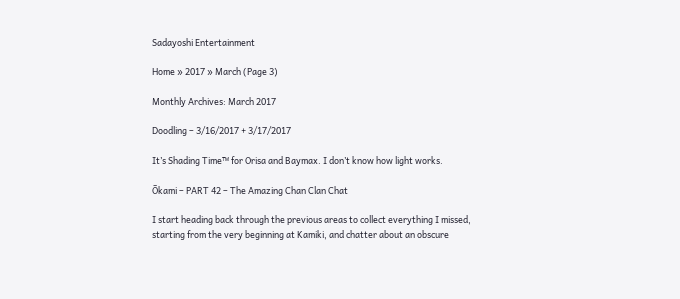Sadayoshi Entertainment

Home » 2017 » March (Page 3)

Monthly Archives: March 2017

Doodling – 3/16/2017 + 3/17/2017

It’s Shading Time™ for Orisa and Baymax. I don’t know how light works.

Ōkami – PART 42 – The Amazing Chan Clan Chat

I start heading back through the previous areas to collect everything I missed, starting from the very beginning at Kamiki, and chatter about an obscure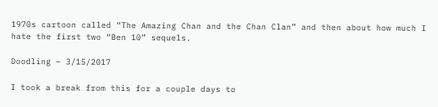1970s cartoon called “The Amazing Chan and the Chan Clan” and then about how much I hate the first two “Ben 10” sequels.

Doodling – 3/15/2017

I took a break from this for a couple days to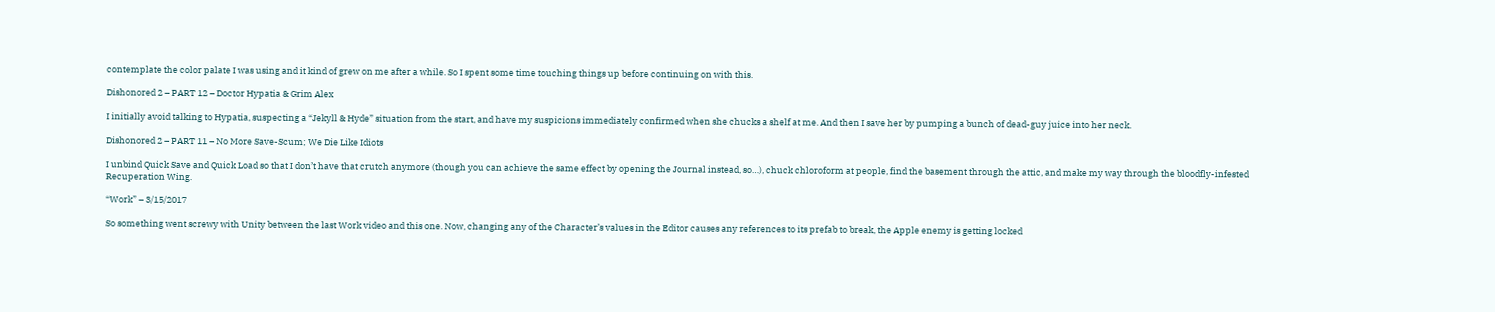contemplate the color palate I was using and it kind of grew on me after a while. So I spent some time touching things up before continuing on with this.

Dishonored 2 – PART 12 – Doctor Hypatia & Grim Alex

I initially avoid talking to Hypatia, suspecting a “Jekyll & Hyde” situation from the start, and have my suspicions immediately confirmed when she chucks a shelf at me. And then I save her by pumping a bunch of dead-guy juice into her neck.

Dishonored 2 – PART 11 – No More Save-Scum; We Die Like Idiots

I unbind Quick Save and Quick Load so that I don’t have that crutch anymore (though you can achieve the same effect by opening the Journal instead, so…), chuck chloroform at people, find the basement through the attic, and make my way through the bloodfly-infested Recuperation Wing.

“Work” – 3/15/2017

So something went screwy with Unity between the last Work video and this one. Now, changing any of the Character’s values in the Editor causes any references to its prefab to break, the Apple enemy is getting locked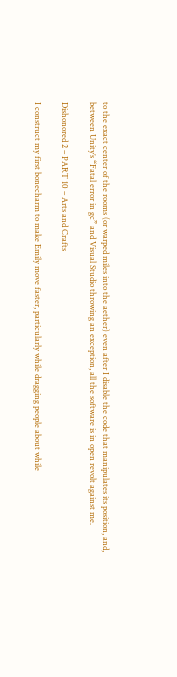to the exact center of the rooms (or warped miles into the aether) even after I disable the code that manipulates its position, and, between Unity’s “Fatal error in gc” and Visual Studio throwing an exception, all the software is in open revolt against me.

Dishonored 2 – PART 10 – Arts and Crafts

I construct my first bonecharm to make Emily move faster, particularly while dragging people about while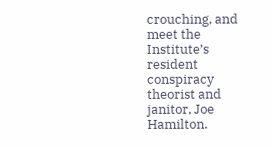crouching, and meet the Institute’s resident conspiracy theorist and janitor, Joe Hamilton.